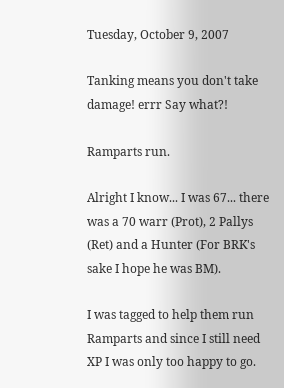Tuesday, October 9, 2007

Tanking means you don't take damage! errr Say what?!

Ramparts run.

Alright I know... I was 67... there was a 70 warr (Prot), 2 Pallys (Ret) and a Hunter (For BRK's sake I hope he was BM).

I was tagged to help them run Ramparts and since I still need XP I was only too happy to go.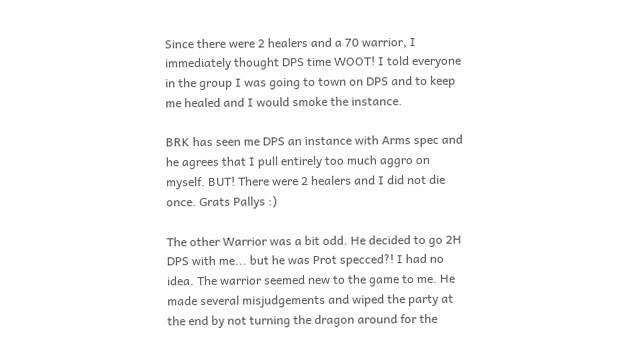Since there were 2 healers and a 70 warrior, I immediately thought DPS time WOOT! I told everyone in the group I was going to town on DPS and to keep me healed and I would smoke the instance.

BRK has seen me DPS an instance with Arms spec and he agrees that I pull entirely too much aggro on myself. BUT! There were 2 healers and I did not die once. Grats Pallys :)

The other Warrior was a bit odd. He decided to go 2H DPS with me... but he was Prot specced?! I had no idea. The warrior seemed new to the game to me. He made several misjudgements and wiped the party at the end by not turning the dragon around for the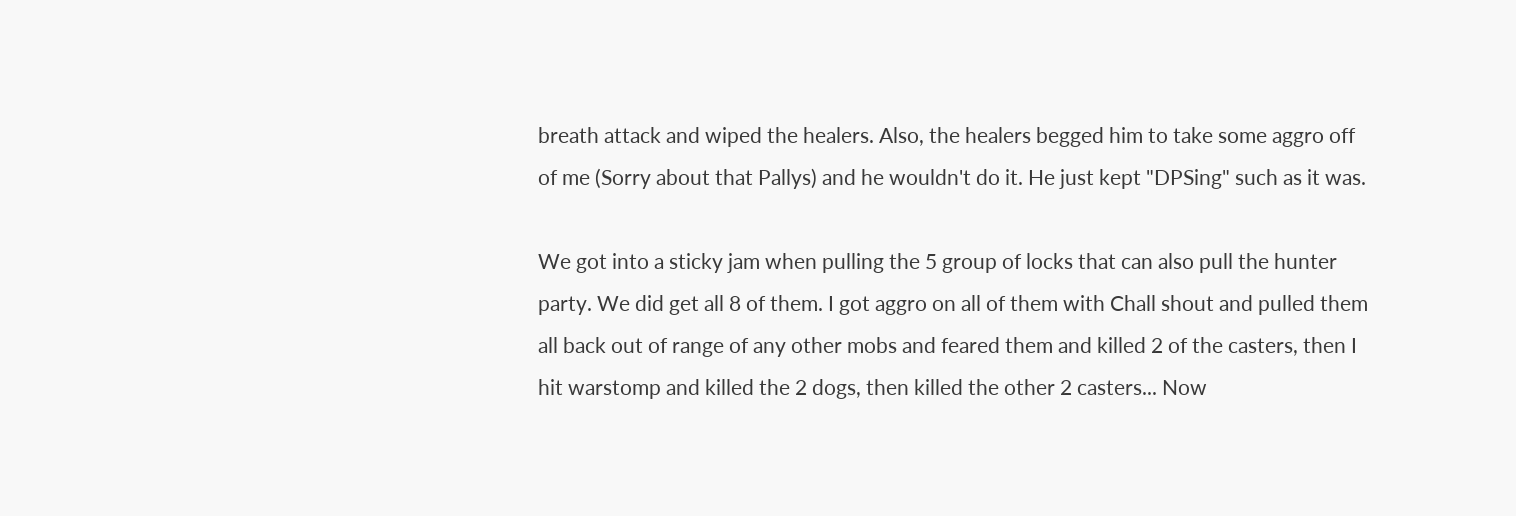breath attack and wiped the healers. Also, the healers begged him to take some aggro off of me (Sorry about that Pallys) and he wouldn't do it. He just kept "DPSing" such as it was.

We got into a sticky jam when pulling the 5 group of locks that can also pull the hunter party. We did get all 8 of them. I got aggro on all of them with Chall shout and pulled them all back out of range of any other mobs and feared them and killed 2 of the casters, then I hit warstomp and killed the 2 dogs, then killed the other 2 casters... Now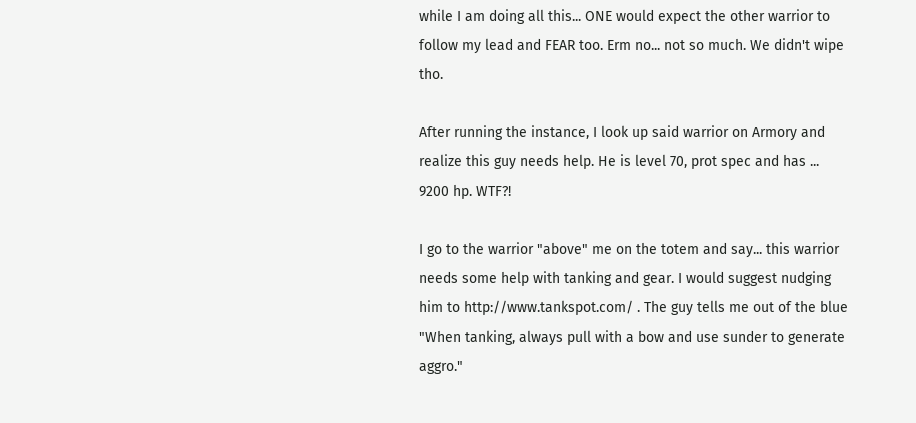while I am doing all this... ONE would expect the other warrior to follow my lead and FEAR too. Erm no... not so much. We didn't wipe tho.

After running the instance, I look up said warrior on Armory and realize this guy needs help. He is level 70, prot spec and has ... 9200 hp. WTF?!

I go to the warrior "above" me on the totem and say... this warrior needs some help with tanking and gear. I would suggest nudging him to http://www.tankspot.com/ . The guy tells me out of the blue "When tanking, always pull with a bow and use sunder to generate aggro."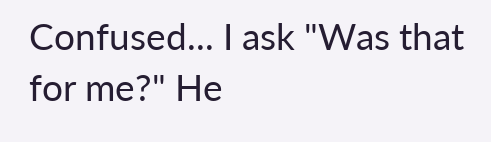Confused... I ask "Was that for me?" He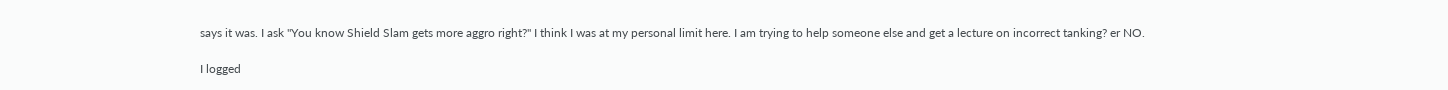says it was. I ask "You know Shield Slam gets more aggro right?" I think I was at my personal limit here. I am trying to help someone else and get a lecture on incorrect tanking? er NO.

I logged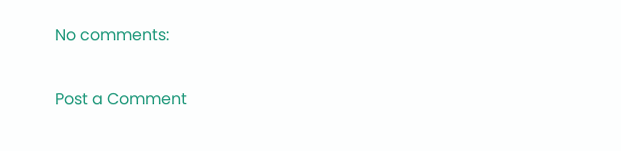No comments:

Post a Comment